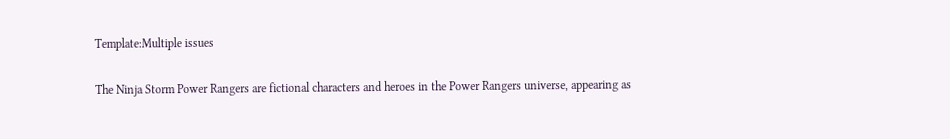Template:Multiple issues

The Ninja Storm Power Rangers are fictional characters and heroes in the Power Rangers universe, appearing as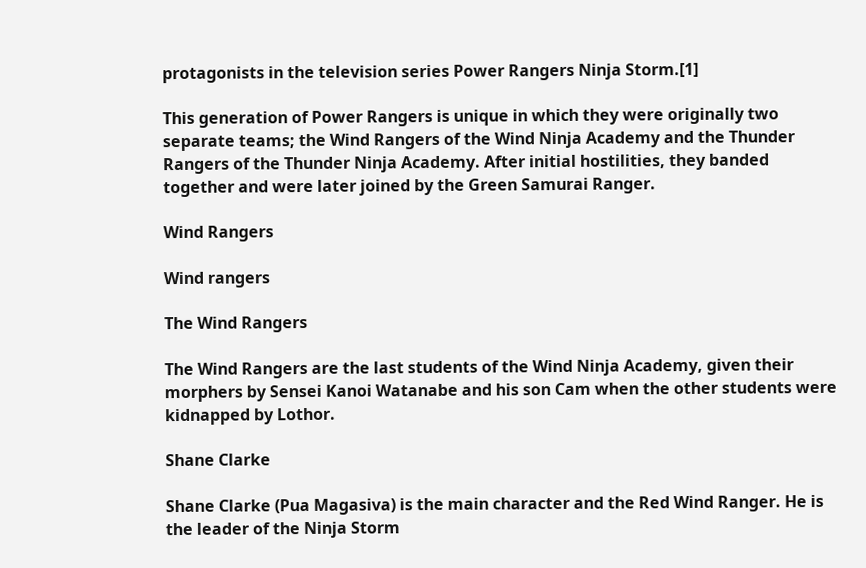protagonists in the television series Power Rangers Ninja Storm.[1]

This generation of Power Rangers is unique in which they were originally two separate teams; the Wind Rangers of the Wind Ninja Academy and the Thunder Rangers of the Thunder Ninja Academy. After initial hostilities, they banded together and were later joined by the Green Samurai Ranger.

Wind Rangers

Wind rangers

The Wind Rangers

The Wind Rangers are the last students of the Wind Ninja Academy, given their morphers by Sensei Kanoi Watanabe and his son Cam when the other students were kidnapped by Lothor.

Shane Clarke

Shane Clarke (Pua Magasiva) is the main character and the Red Wind Ranger. He is the leader of the Ninja Storm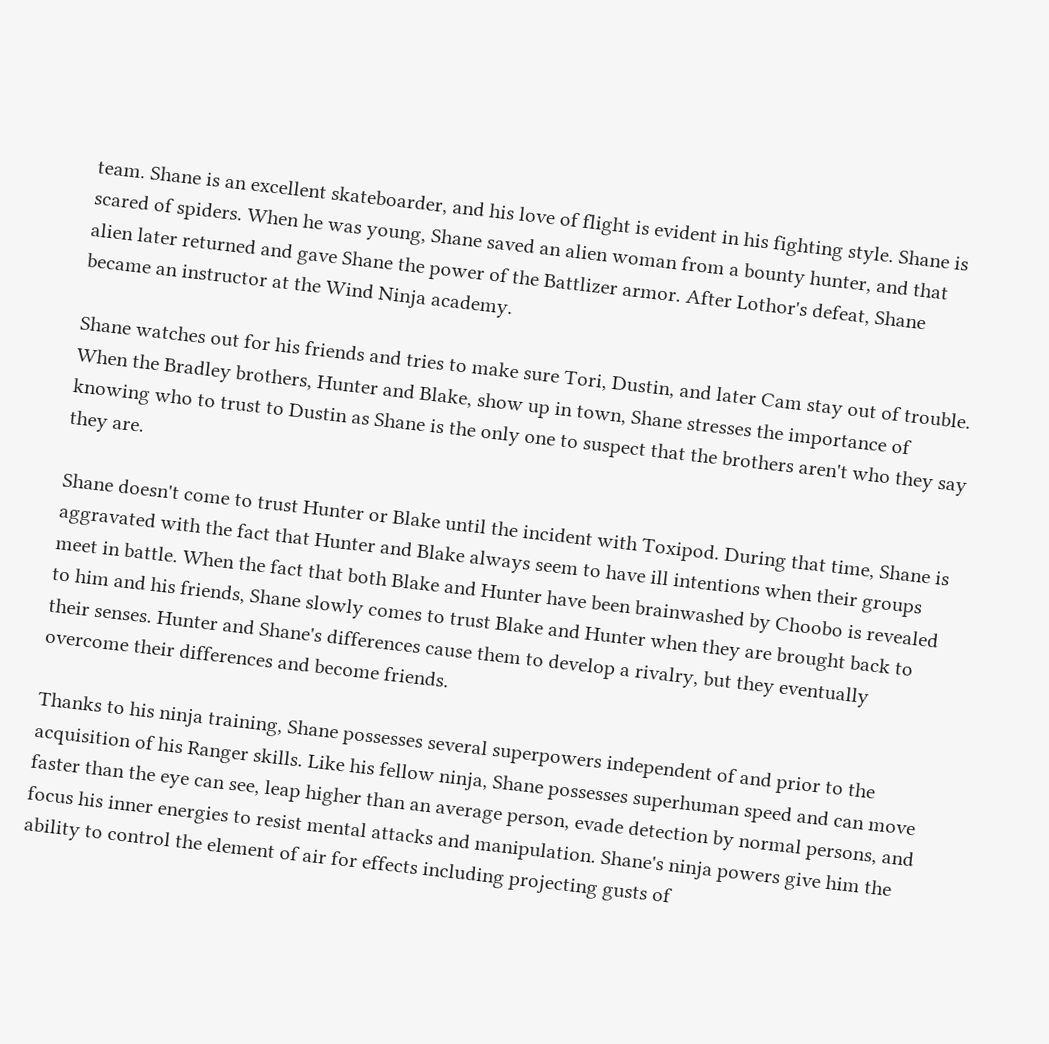team. Shane is an excellent skateboarder, and his love of flight is evident in his fighting style. Shane is scared of spiders. When he was young, Shane saved an alien woman from a bounty hunter, and that alien later returned and gave Shane the power of the Battlizer armor. After Lothor's defeat, Shane became an instructor at the Wind Ninja academy.

Shane watches out for his friends and tries to make sure Tori, Dustin, and later Cam stay out of trouble. When the Bradley brothers, Hunter and Blake, show up in town, Shane stresses the importance of knowing who to trust to Dustin as Shane is the only one to suspect that the brothers aren't who they say they are.

Shane doesn't come to trust Hunter or Blake until the incident with Toxipod. During that time, Shane is aggravated with the fact that Hunter and Blake always seem to have ill intentions when their groups meet in battle. When the fact that both Blake and Hunter have been brainwashed by Choobo is revealed to him and his friends, Shane slowly comes to trust Blake and Hunter when they are brought back to their senses. Hunter and Shane's differences cause them to develop a rivalry, but they eventually overcome their differences and become friends.

Thanks to his ninja training, Shane possesses several superpowers independent of and prior to the acquisition of his Ranger skills. Like his fellow ninja, Shane possesses superhuman speed and can move faster than the eye can see, leap higher than an average person, evade detection by normal persons, and focus his inner energies to resist mental attacks and manipulation. Shane's ninja powers give him the ability to control the element of air for effects including projecting gusts of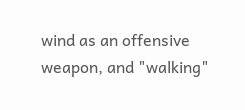wind as an offensive weapon, and "walking"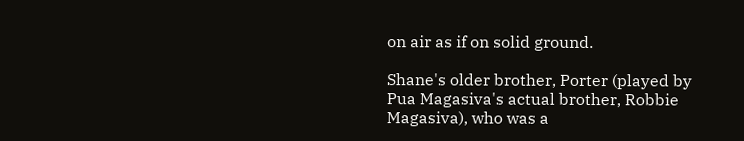on air as if on solid ground.

Shane's older brother, Porter (played by Pua Magasiva's actual brother, Robbie Magasiva), who was a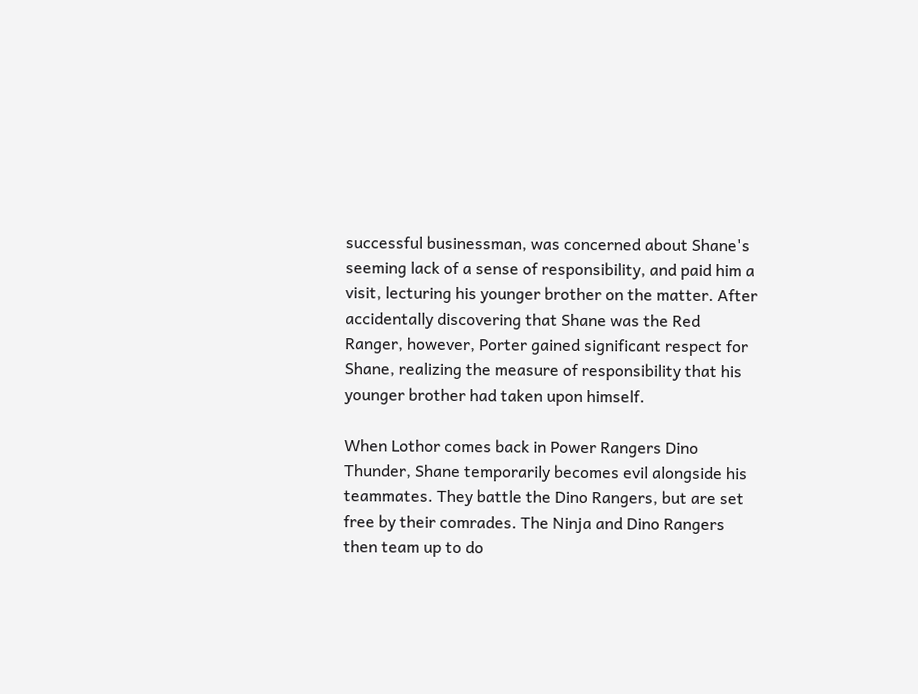successful businessman, was concerned about Shane's seeming lack of a sense of responsibility, and paid him a visit, lecturing his younger brother on the matter. After accidentally discovering that Shane was the Red Ranger, however, Porter gained significant respect for Shane, realizing the measure of responsibility that his younger brother had taken upon himself.

When Lothor comes back in Power Rangers Dino Thunder, Shane temporarily becomes evil alongside his teammates. They battle the Dino Rangers, but are set free by their comrades. The Ninja and Dino Rangers then team up to do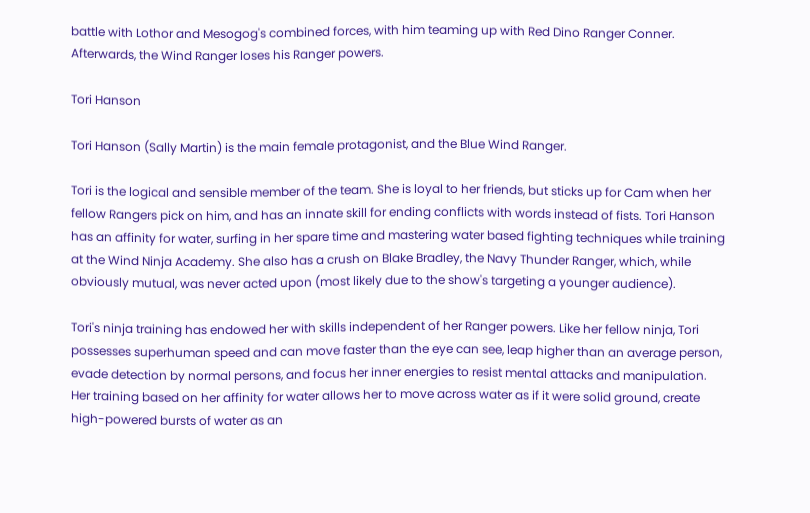battle with Lothor and Mesogog's combined forces, with him teaming up with Red Dino Ranger Conner. Afterwards, the Wind Ranger loses his Ranger powers.

Tori Hanson

Tori Hanson (Sally Martin) is the main female protagonist, and the Blue Wind Ranger.

Tori is the logical and sensible member of the team. She is loyal to her friends, but sticks up for Cam when her fellow Rangers pick on him, and has an innate skill for ending conflicts with words instead of fists. Tori Hanson has an affinity for water, surfing in her spare time and mastering water based fighting techniques while training at the Wind Ninja Academy. She also has a crush on Blake Bradley, the Navy Thunder Ranger, which, while obviously mutual, was never acted upon (most likely due to the show's targeting a younger audience).

Tori's ninja training has endowed her with skills independent of her Ranger powers. Like her fellow ninja, Tori possesses superhuman speed and can move faster than the eye can see, leap higher than an average person, evade detection by normal persons, and focus her inner energies to resist mental attacks and manipulation. Her training based on her affinity for water allows her to move across water as if it were solid ground, create high-powered bursts of water as an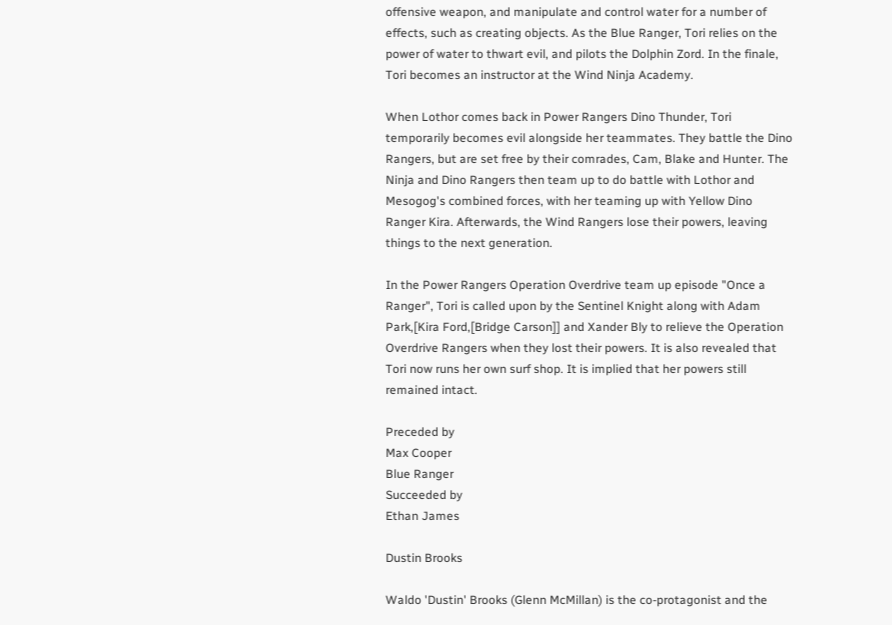offensive weapon, and manipulate and control water for a number of effects, such as creating objects. As the Blue Ranger, Tori relies on the power of water to thwart evil, and pilots the Dolphin Zord. In the finale, Tori becomes an instructor at the Wind Ninja Academy.

When Lothor comes back in Power Rangers Dino Thunder, Tori temporarily becomes evil alongside her teammates. They battle the Dino Rangers, but are set free by their comrades, Cam, Blake and Hunter. The Ninja and Dino Rangers then team up to do battle with Lothor and Mesogog's combined forces, with her teaming up with Yellow Dino Ranger Kira. Afterwards, the Wind Rangers lose their powers, leaving things to the next generation.

In the Power Rangers Operation Overdrive team up episode "Once a Ranger", Tori is called upon by the Sentinel Knight along with Adam Park,[Kira Ford,[Bridge Carson]] and Xander Bly to relieve the Operation Overdrive Rangers when they lost their powers. It is also revealed that Tori now runs her own surf shop. It is implied that her powers still remained intact.

Preceded by
Max Cooper
Blue Ranger
Succeeded by
Ethan James

Dustin Brooks

Waldo 'Dustin' Brooks (Glenn McMillan) is the co-protagonist and the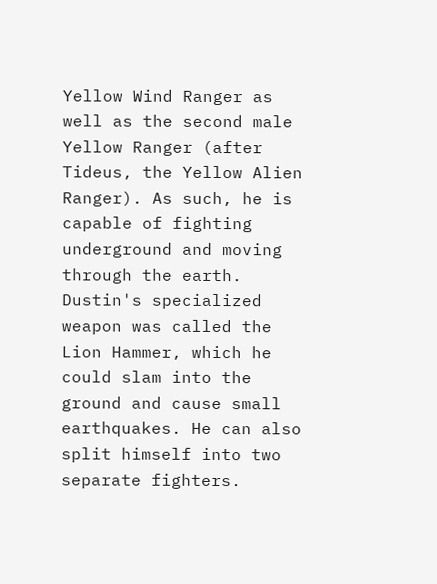Yellow Wind Ranger as well as the second male Yellow Ranger (after Tideus, the Yellow Alien Ranger). As such, he is capable of fighting underground and moving through the earth. Dustin's specialized weapon was called the Lion Hammer, which he could slam into the ground and cause small earthquakes. He can also split himself into two separate fighters.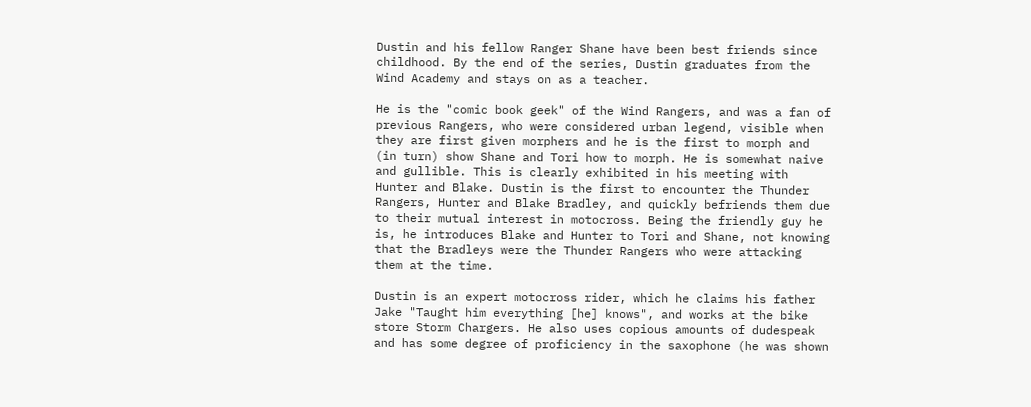Dustin and his fellow Ranger Shane have been best friends since childhood. By the end of the series, Dustin graduates from the Wind Academy and stays on as a teacher.

He is the "comic book geek" of the Wind Rangers, and was a fan of previous Rangers, who were considered urban legend, visible when they are first given morphers and he is the first to morph and (in turn) show Shane and Tori how to morph. He is somewhat naive and gullible. This is clearly exhibited in his meeting with Hunter and Blake. Dustin is the first to encounter the Thunder Rangers, Hunter and Blake Bradley, and quickly befriends them due to their mutual interest in motocross. Being the friendly guy he is, he introduces Blake and Hunter to Tori and Shane, not knowing that the Bradleys were the Thunder Rangers who were attacking them at the time.

Dustin is an expert motocross rider, which he claims his father Jake "Taught him everything [he] knows", and works at the bike store Storm Chargers. He also uses copious amounts of dudespeak and has some degree of proficiency in the saxophone (he was shown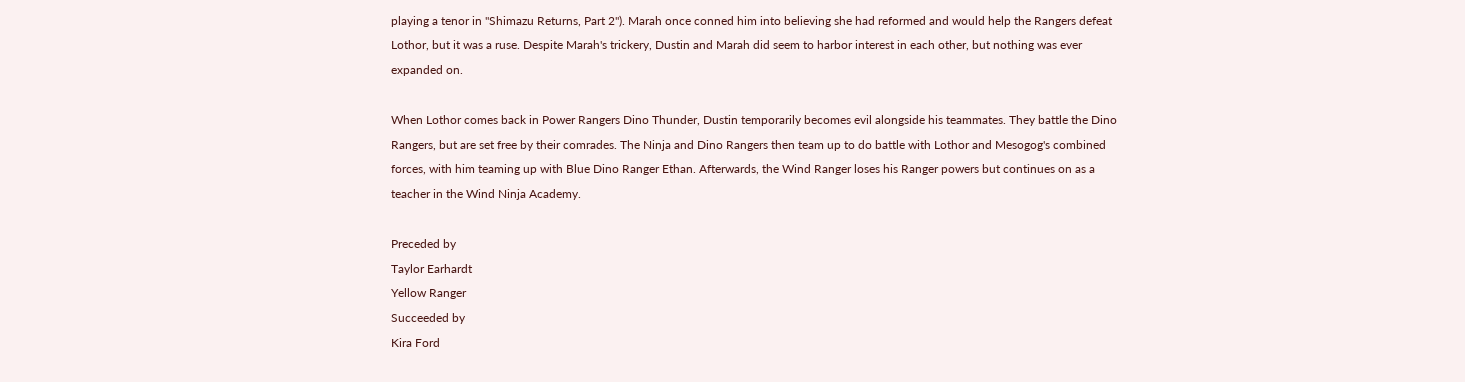playing a tenor in "Shimazu Returns, Part 2"). Marah once conned him into believing she had reformed and would help the Rangers defeat Lothor, but it was a ruse. Despite Marah's trickery, Dustin and Marah did seem to harbor interest in each other, but nothing was ever expanded on.

When Lothor comes back in Power Rangers Dino Thunder, Dustin temporarily becomes evil alongside his teammates. They battle the Dino Rangers, but are set free by their comrades. The Ninja and Dino Rangers then team up to do battle with Lothor and Mesogog's combined forces, with him teaming up with Blue Dino Ranger Ethan. Afterwards, the Wind Ranger loses his Ranger powers but continues on as a teacher in the Wind Ninja Academy.

Preceded by
Taylor Earhardt
Yellow Ranger
Succeeded by
Kira Ford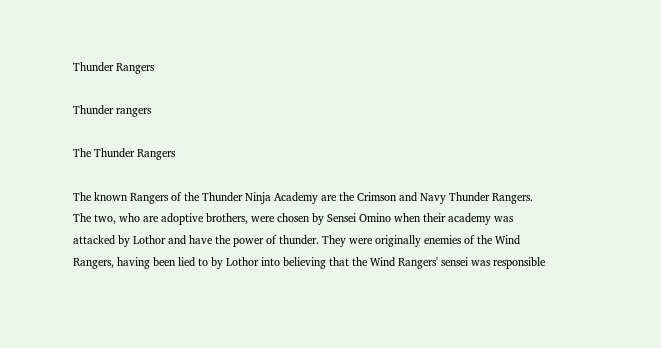Thunder Rangers

Thunder rangers

The Thunder Rangers

The known Rangers of the Thunder Ninja Academy are the Crimson and Navy Thunder Rangers. The two, who are adoptive brothers, were chosen by Sensei Omino when their academy was attacked by Lothor and have the power of thunder. They were originally enemies of the Wind Rangers, having been lied to by Lothor into believing that the Wind Rangers' sensei was responsible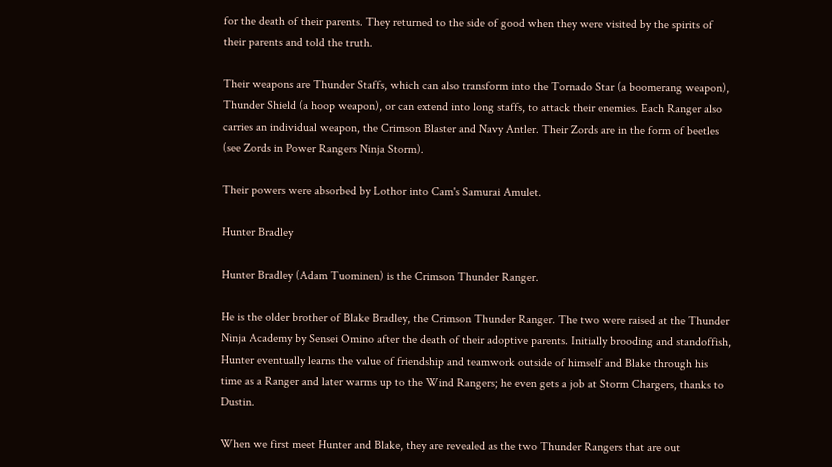for the death of their parents. They returned to the side of good when they were visited by the spirits of their parents and told the truth.

Their weapons are Thunder Staffs, which can also transform into the Tornado Star (a boomerang weapon), Thunder Shield (a hoop weapon), or can extend into long staffs, to attack their enemies. Each Ranger also carries an individual weapon, the Crimson Blaster and Navy Antler. Their Zords are in the form of beetles (see Zords in Power Rangers Ninja Storm).

Their powers were absorbed by Lothor into Cam's Samurai Amulet.

Hunter Bradley

Hunter Bradley (Adam Tuominen) is the Crimson Thunder Ranger.

He is the older brother of Blake Bradley, the Crimson Thunder Ranger. The two were raised at the Thunder Ninja Academy by Sensei Omino after the death of their adoptive parents. Initially brooding and standoffish, Hunter eventually learns the value of friendship and teamwork outside of himself and Blake through his time as a Ranger and later warms up to the Wind Rangers; he even gets a job at Storm Chargers, thanks to Dustin.

When we first meet Hunter and Blake, they are revealed as the two Thunder Rangers that are out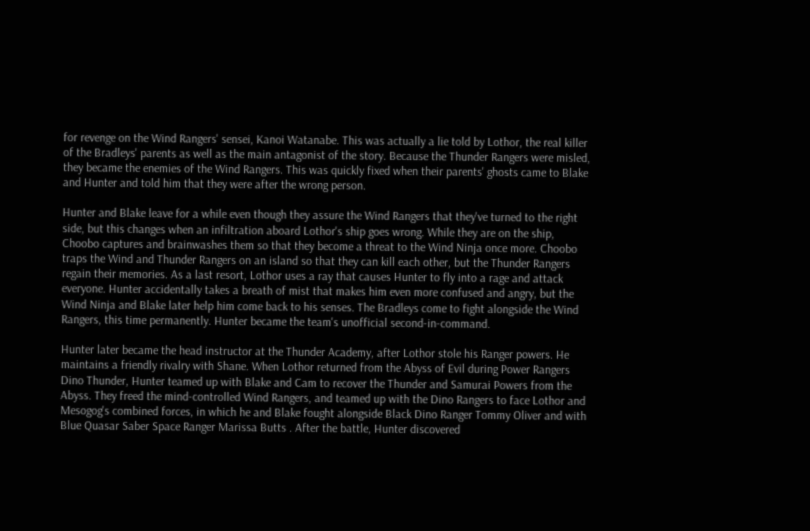for revenge on the Wind Rangers' sensei, Kanoi Watanabe. This was actually a lie told by Lothor, the real killer of the Bradleys' parents as well as the main antagonist of the story. Because the Thunder Rangers were misled, they became the enemies of the Wind Rangers. This was quickly fixed when their parents' ghosts came to Blake and Hunter and told him that they were after the wrong person.

Hunter and Blake leave for a while even though they assure the Wind Rangers that they've turned to the right side, but this changes when an infiltration aboard Lothor's ship goes wrong. While they are on the ship, Choobo captures and brainwashes them so that they become a threat to the Wind Ninja once more. Choobo traps the Wind and Thunder Rangers on an island so that they can kill each other, but the Thunder Rangers regain their memories. As a last resort, Lothor uses a ray that causes Hunter to fly into a rage and attack everyone. Hunter accidentally takes a breath of mist that makes him even more confused and angry, but the Wind Ninja and Blake later help him come back to his senses. The Bradleys come to fight alongside the Wind Rangers, this time permanently. Hunter became the team's unofficial second-in-command.

Hunter later became the head instructor at the Thunder Academy, after Lothor stole his Ranger powers. He maintains a friendly rivalry with Shane. When Lothor returned from the Abyss of Evil during Power Rangers Dino Thunder, Hunter teamed up with Blake and Cam to recover the Thunder and Samurai Powers from the Abyss. They freed the mind-controlled Wind Rangers, and teamed up with the Dino Rangers to face Lothor and Mesogog's combined forces, in which he and Blake fought alongside Black Dino Ranger Tommy Oliver and with Blue Quasar Saber Space Ranger Marissa Butts . After the battle, Hunter discovered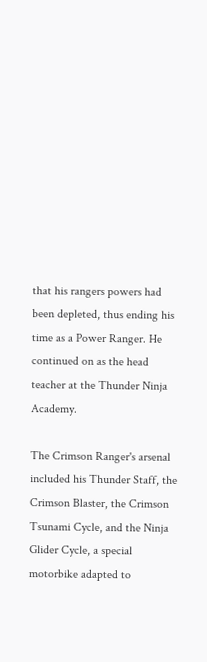that his rangers powers had been depleted, thus ending his time as a Power Ranger. He continued on as the head teacher at the Thunder Ninja Academy.

The Crimson Ranger's arsenal included his Thunder Staff, the Crimson Blaster, the Crimson Tsunami Cycle, and the Ninja Glider Cycle, a special motorbike adapted to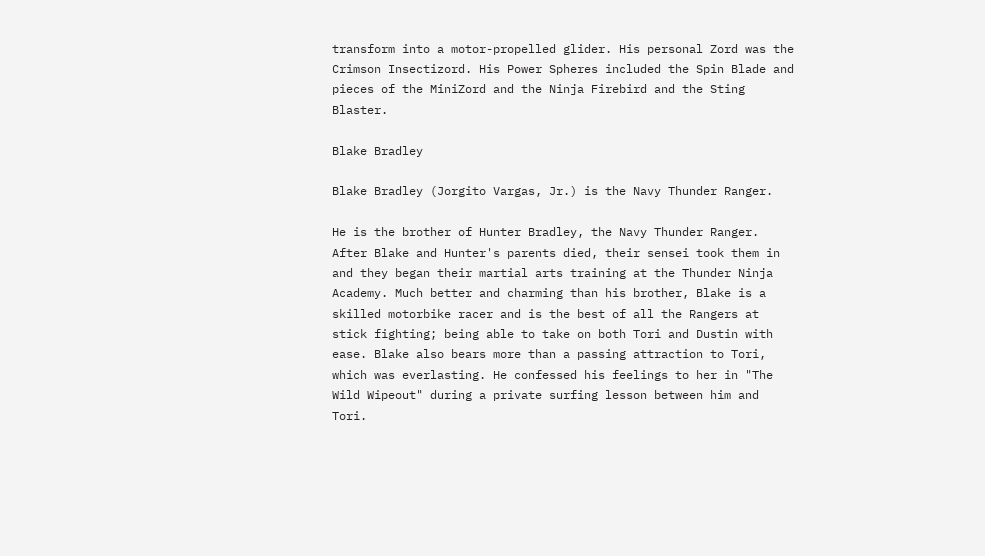transform into a motor-propelled glider. His personal Zord was the Crimson Insectizord. His Power Spheres included the Spin Blade and pieces of the MiniZord and the Ninja Firebird and the Sting Blaster.

Blake Bradley

Blake Bradley (Jorgito Vargas, Jr.) is the Navy Thunder Ranger.

He is the brother of Hunter Bradley, the Navy Thunder Ranger. After Blake and Hunter's parents died, their sensei took them in and they began their martial arts training at the Thunder Ninja Academy. Much better and charming than his brother, Blake is a skilled motorbike racer and is the best of all the Rangers at stick fighting; being able to take on both Tori and Dustin with ease. Blake also bears more than a passing attraction to Tori, which was everlasting. He confessed his feelings to her in "The Wild Wipeout" during a private surfing lesson between him and Tori.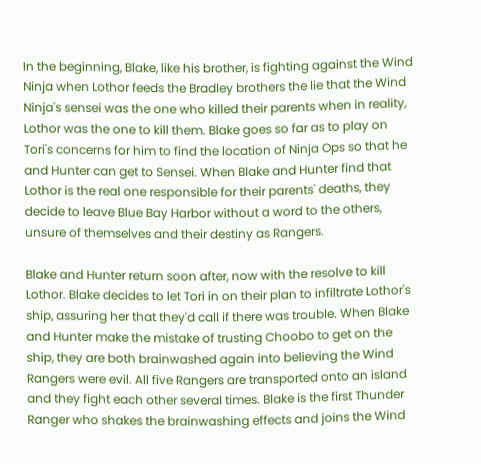In the beginning, Blake, like his brother, is fighting against the Wind Ninja when Lothor feeds the Bradley brothers the lie that the Wind Ninja's sensei was the one who killed their parents when in reality, Lothor was the one to kill them. Blake goes so far as to play on Tori's concerns for him to find the location of Ninja Ops so that he and Hunter can get to Sensei. When Blake and Hunter find that Lothor is the real one responsible for their parents' deaths, they decide to leave Blue Bay Harbor without a word to the others, unsure of themselves and their destiny as Rangers.

Blake and Hunter return soon after, now with the resolve to kill Lothor. Blake decides to let Tori in on their plan to infiltrate Lothor's ship, assuring her that they'd call if there was trouble. When Blake and Hunter make the mistake of trusting Choobo to get on the ship, they are both brainwashed again into believing the Wind Rangers were evil. All five Rangers are transported onto an island and they fight each other several times. Blake is the first Thunder Ranger who shakes the brainwashing effects and joins the Wind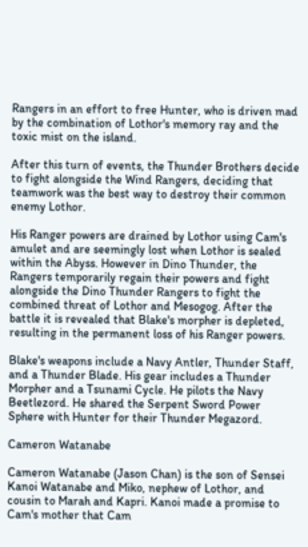Rangers in an effort to free Hunter, who is driven mad by the combination of Lothor's memory ray and the toxic mist on the island.

After this turn of events, the Thunder Brothers decide to fight alongside the Wind Rangers, deciding that teamwork was the best way to destroy their common enemy Lothor.

His Ranger powers are drained by Lothor using Cam's amulet and are seemingly lost when Lothor is sealed within the Abyss. However in Dino Thunder, the Rangers temporarily regain their powers and fight alongside the Dino Thunder Rangers to fight the combined threat of Lothor and Mesogog. After the battle it is revealed that Blake's morpher is depleted, resulting in the permanent loss of his Ranger powers.

Blake's weapons include a Navy Antler, Thunder Staff, and a Thunder Blade. His gear includes a Thunder Morpher and a Tsunami Cycle. He pilots the Navy Beetlezord. He shared the Serpent Sword Power Sphere with Hunter for their Thunder Megazord.

Cameron Watanabe

Cameron Watanabe (Jason Chan) is the son of Sensei Kanoi Watanabe and Miko, nephew of Lothor, and cousin to Marah and Kapri. Kanoi made a promise to Cam's mother that Cam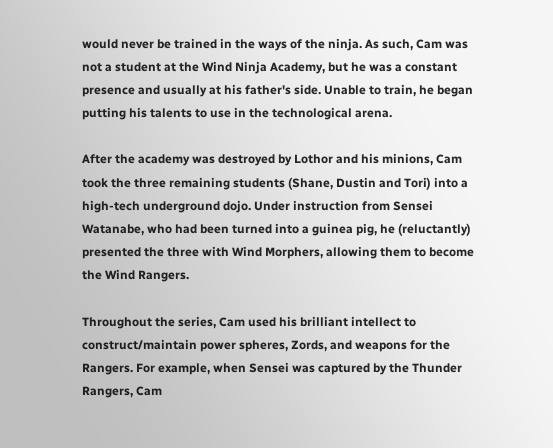would never be trained in the ways of the ninja. As such, Cam was not a student at the Wind Ninja Academy, but he was a constant presence and usually at his father's side. Unable to train, he began putting his talents to use in the technological arena.

After the academy was destroyed by Lothor and his minions, Cam took the three remaining students (Shane, Dustin and Tori) into a high-tech underground dojo. Under instruction from Sensei Watanabe, who had been turned into a guinea pig, he (reluctantly) presented the three with Wind Morphers, allowing them to become the Wind Rangers.

Throughout the series, Cam used his brilliant intellect to construct/maintain power spheres, Zords, and weapons for the Rangers. For example, when Sensei was captured by the Thunder Rangers, Cam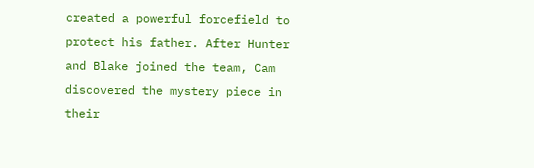created a powerful forcefield to protect his father. After Hunter and Blake joined the team, Cam discovered the mystery piece in their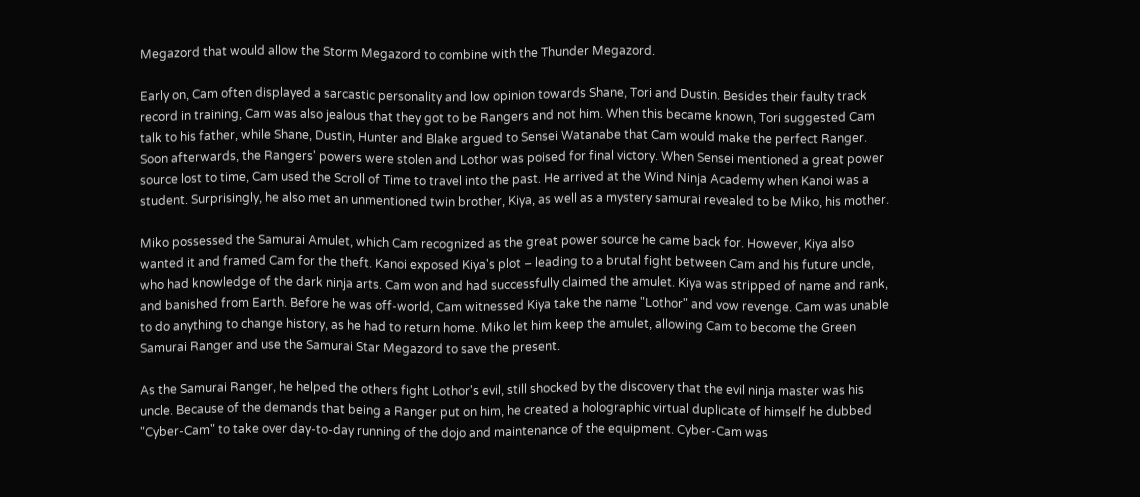Megazord that would allow the Storm Megazord to combine with the Thunder Megazord.

Early on, Cam often displayed a sarcastic personality and low opinion towards Shane, Tori and Dustin. Besides their faulty track record in training, Cam was also jealous that they got to be Rangers and not him. When this became known, Tori suggested Cam talk to his father, while Shane, Dustin, Hunter and Blake argued to Sensei Watanabe that Cam would make the perfect Ranger. Soon afterwards, the Rangers' powers were stolen and Lothor was poised for final victory. When Sensei mentioned a great power source lost to time, Cam used the Scroll of Time to travel into the past. He arrived at the Wind Ninja Academy when Kanoi was a student. Surprisingly, he also met an unmentioned twin brother, Kiya, as well as a mystery samurai revealed to be Miko, his mother.

Miko possessed the Samurai Amulet, which Cam recognized as the great power source he came back for. However, Kiya also wanted it and framed Cam for the theft. Kanoi exposed Kiya's plot – leading to a brutal fight between Cam and his future uncle, who had knowledge of the dark ninja arts. Cam won and had successfully claimed the amulet. Kiya was stripped of name and rank, and banished from Earth. Before he was off-world, Cam witnessed Kiya take the name "Lothor" and vow revenge. Cam was unable to do anything to change history, as he had to return home. Miko let him keep the amulet, allowing Cam to become the Green Samurai Ranger and use the Samurai Star Megazord to save the present.

As the Samurai Ranger, he helped the others fight Lothor's evil, still shocked by the discovery that the evil ninja master was his uncle. Because of the demands that being a Ranger put on him, he created a holographic virtual duplicate of himself he dubbed "Cyber-Cam" to take over day-to-day running of the dojo and maintenance of the equipment. Cyber-Cam was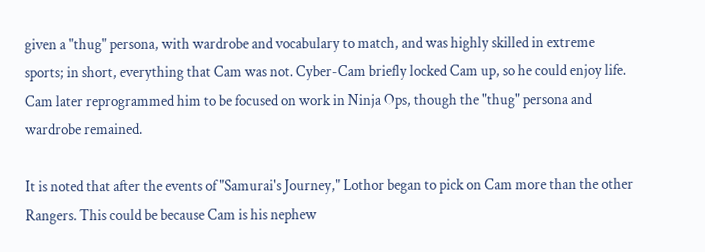given a "thug" persona, with wardrobe and vocabulary to match, and was highly skilled in extreme sports; in short, everything that Cam was not. Cyber-Cam briefly locked Cam up, so he could enjoy life. Cam later reprogrammed him to be focused on work in Ninja Ops, though the "thug" persona and wardrobe remained.

It is noted that after the events of "Samurai's Journey," Lothor began to pick on Cam more than the other Rangers. This could be because Cam is his nephew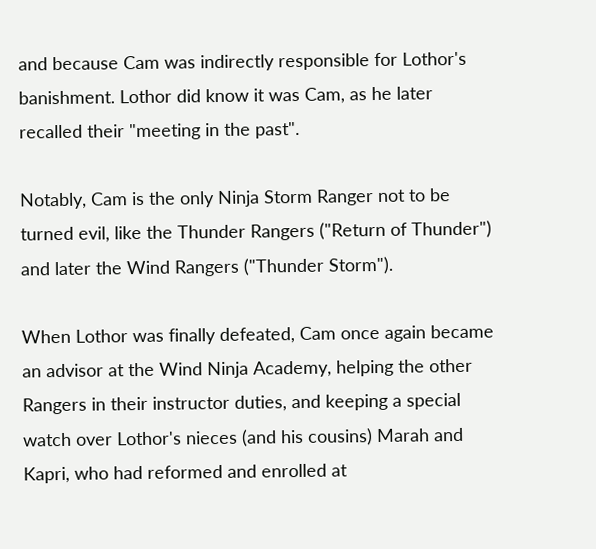and because Cam was indirectly responsible for Lothor's banishment. Lothor did know it was Cam, as he later recalled their "meeting in the past".

Notably, Cam is the only Ninja Storm Ranger not to be turned evil, like the Thunder Rangers ("Return of Thunder") and later the Wind Rangers ("Thunder Storm").

When Lothor was finally defeated, Cam once again became an advisor at the Wind Ninja Academy, helping the other Rangers in their instructor duties, and keeping a special watch over Lothor's nieces (and his cousins) Marah and Kapri, who had reformed and enrolled at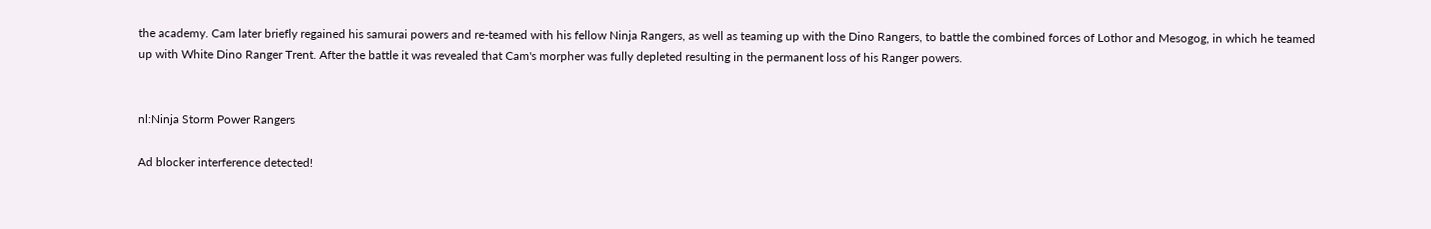the academy. Cam later briefly regained his samurai powers and re-teamed with his fellow Ninja Rangers, as well as teaming up with the Dino Rangers, to battle the combined forces of Lothor and Mesogog, in which he teamed up with White Dino Ranger Trent. After the battle it was revealed that Cam's morpher was fully depleted resulting in the permanent loss of his Ranger powers.


nl:Ninja Storm Power Rangers

Ad blocker interference detected!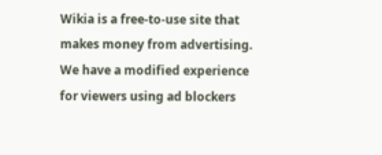Wikia is a free-to-use site that makes money from advertising. We have a modified experience for viewers using ad blockers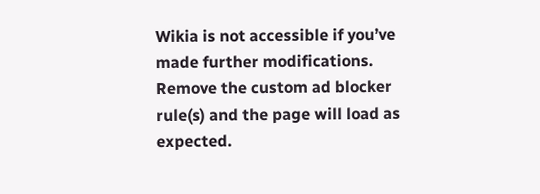Wikia is not accessible if you’ve made further modifications. Remove the custom ad blocker rule(s) and the page will load as expected.